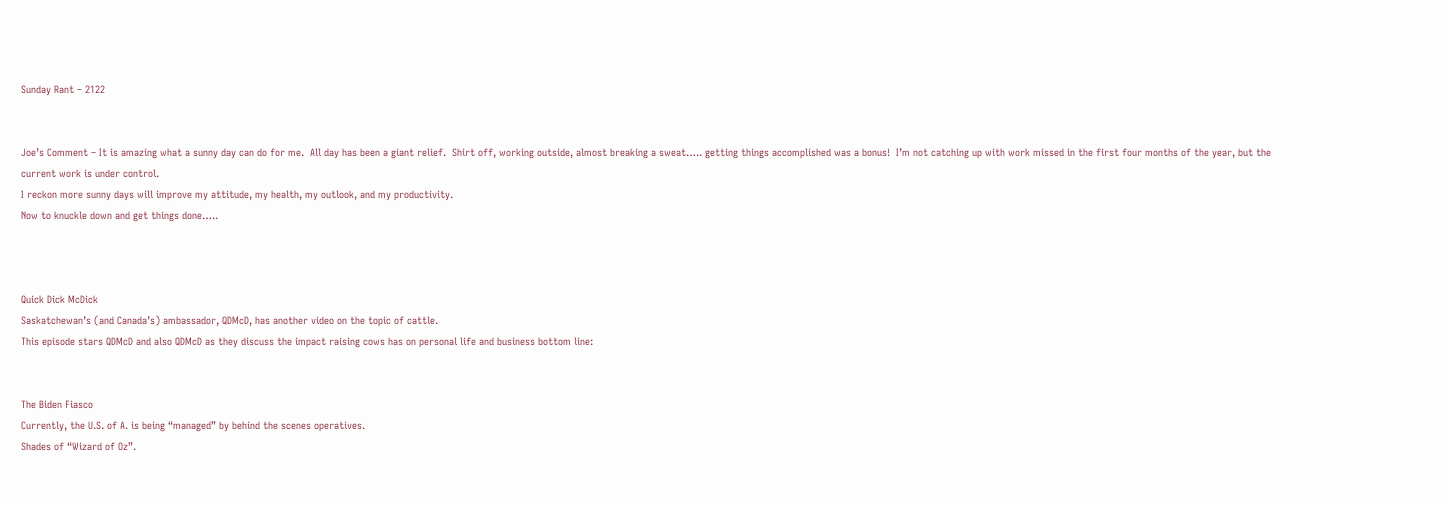Sunday Rant – 2122


Joe’s Comment – It is amazing what a sunny day can do for me.  All day has been a giant relief.  Shirt off, working outside, almost breaking a sweat….. getting things accomplished was a bonus!  I’m not catching up with work missed in the first four months of the year, but the current work is under control.
I reckon more sunny days will improve my attitude, my health, my outlook, and my productivity.
Now to knuckle down and get things done…..



Quick Dick McDick
Saskatchewan’s (and Canada’s) ambassador, QDMcD, has another video on the topic of cattle.
This episode stars QDMcD and also QDMcD as they discuss the impact raising cows has on personal life and business bottom line:


The Biden Fiasco
Currently, the U.S. of A. is being “managed” by behind the scenes operatives.
Shades of “Wizard of Oz”.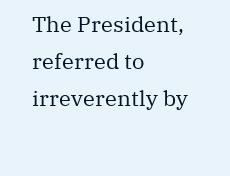The President, referred to irreverently by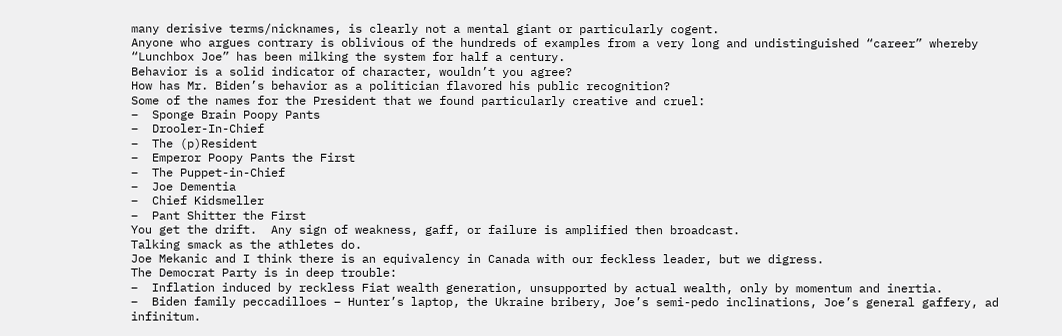many derisive terms/nicknames, is clearly not a mental giant or particularly cogent.
Anyone who argues contrary is oblivious of the hundreds of examples from a very long and undistinguished “career” whereby “Lunchbox Joe” has been milking the system for half a century.
Behavior is a solid indicator of character, wouldn’t you agree?
How has Mr. Biden’s behavior as a politician flavored his public recognition?
Some of the names for the President that we found particularly creative and cruel:
–  Sponge Brain Poopy Pants
–  Drooler-In-Chief
–  The (p)Resident
–  Emperor Poopy Pants the First
–  The Puppet-in-Chief
–  Joe Dementia
–  Chief Kidsmeller
–  Pant Shitter the First
You get the drift.  Any sign of weakness, gaff, or failure is amplified then broadcast.
Talking smack as the athletes do.
Joe Mekanic and I think there is an equivalency in Canada with our feckless leader, but we digress.
The Democrat Party is in deep trouble:
–  Inflation induced by reckless Fiat wealth generation, unsupported by actual wealth, only by momentum and inertia.
–  Biden family peccadilloes – Hunter’s laptop, the Ukraine bribery, Joe’s semi-pedo inclinations, Joe’s general gaffery, ad infinitum.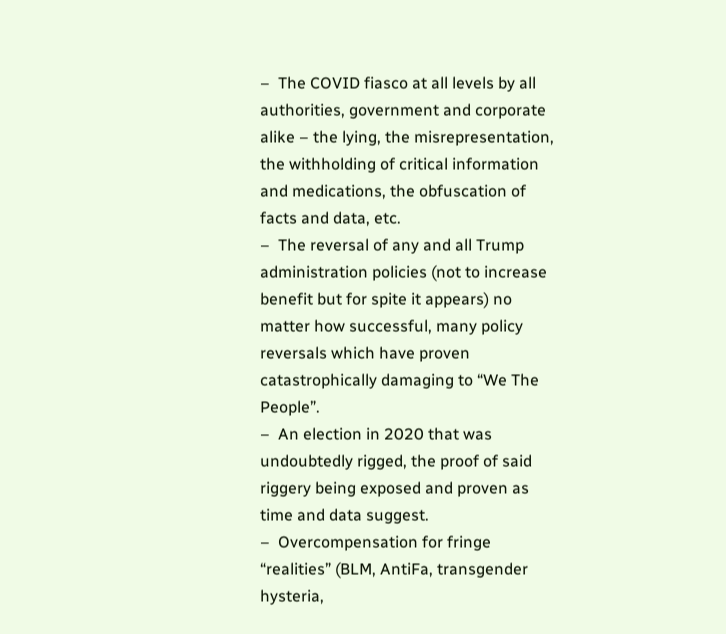–  The COVID fiasco at all levels by all authorities, government and corporate alike – the lying, the misrepresentation, the withholding of critical information and medications, the obfuscation of facts and data, etc.
–  The reversal of any and all Trump administration policies (not to increase benefit but for spite it appears) no matter how successful, many policy reversals which have proven catastrophically damaging to “We The People”.
–  An election in 2020 that was undoubtedly rigged, the proof of said riggery being exposed and proven as time and data suggest.
–  Overcompensation for fringe “realities” (BLM, AntiFa, transgender hysteria,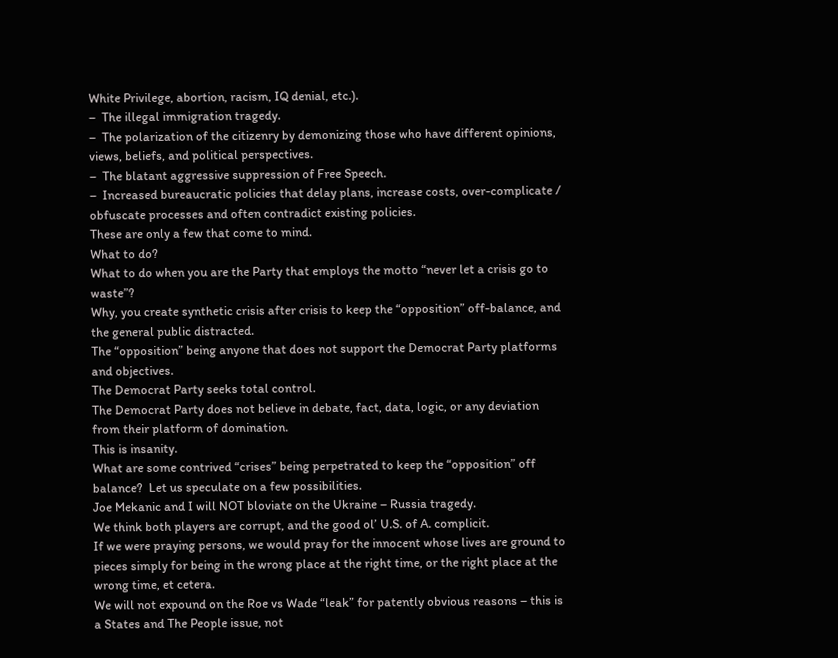White Privilege, abortion, racism, IQ denial, etc.).
–  The illegal immigration tragedy.
–  The polarization of the citizenry by demonizing those who have different opinions, views, beliefs, and political perspectives.
–  The blatant aggressive suppression of Free Speech.
–  Increased bureaucratic policies that delay plans, increase costs, over-complicate / obfuscate processes and often contradict existing policies.
These are only a few that come to mind.
What to do?
What to do when you are the Party that employs the motto “never let a crisis go to waste”?
Why, you create synthetic crisis after crisis to keep the “opposition” off-balance, and the general public distracted.
The “opposition” being anyone that does not support the Democrat Party platforms and objectives.
The Democrat Party seeks total control.
The Democrat Party does not believe in debate, fact, data, logic, or any deviation from their platform of domination.
This is insanity.
What are some contrived “crises” being perpetrated to keep the “opposition” off balance?  Let us speculate on a few possibilities.
Joe Mekanic and I will NOT bloviate on the Ukraine – Russia tragedy.
We think both players are corrupt, and the good ol’ U.S. of A. complicit.
If we were praying persons, we would pray for the innocent whose lives are ground to pieces simply for being in the wrong place at the right time, or the right place at the wrong time, et cetera.
We will not expound on the Roe vs Wade “leak” for patently obvious reasons – this is a States and The People issue, not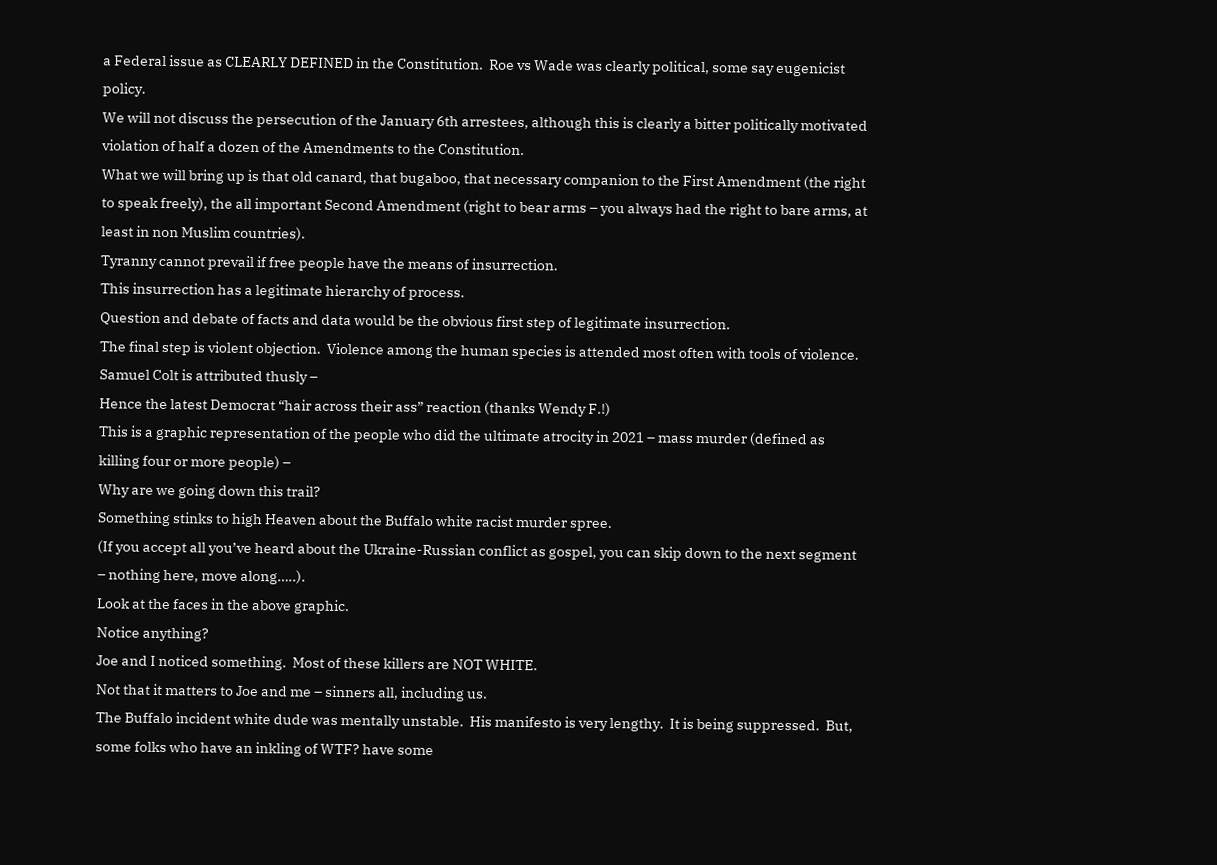a Federal issue as CLEARLY DEFINED in the Constitution.  Roe vs Wade was clearly political, some say eugenicist policy.
We will not discuss the persecution of the January 6th arrestees, although this is clearly a bitter politically motivated violation of half a dozen of the Amendments to the Constitution.
What we will bring up is that old canard, that bugaboo, that necessary companion to the First Amendment (the right to speak freely), the all important Second Amendment (right to bear arms – you always had the right to bare arms, at least in non Muslim countries).
Tyranny cannot prevail if free people have the means of insurrection.
This insurrection has a legitimate hierarchy of process.
Question and debate of facts and data would be the obvious first step of legitimate insurrection.
The final step is violent objection.  Violence among the human species is attended most often with tools of violence.  Samuel Colt is attributed thusly –
Hence the latest Democrat “hair across their ass” reaction (thanks Wendy F.!)
This is a graphic representation of the people who did the ultimate atrocity in 2021 – mass murder (defined as killing four or more people) –
Why are we going down this trail?
Something stinks to high Heaven about the Buffalo white racist murder spree.
(If you accept all you’ve heard about the Ukraine-Russian conflict as gospel, you can skip down to the next segment – nothing here, move along…..).
Look at the faces in the above graphic.
Notice anything?
Joe and I noticed something.  Most of these killers are NOT WHITE.
Not that it matters to Joe and me – sinners all, including us.
The Buffalo incident white dude was mentally unstable.  His manifesto is very lengthy.  It is being suppressed.  But, some folks who have an inkling of WTF? have some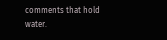comments that hold water.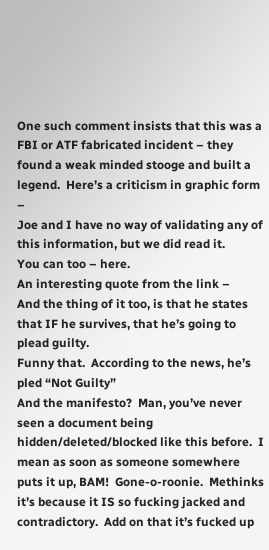One such comment insists that this was a FBI or ATF fabricated incident – they found a weak minded stooge and built a legend.  Here’s a criticism in graphic form –
Joe and I have no way of validating any of this information, but we did read it.
You can too – here.
An interesting quote from the link –
And the thing of it too, is that he states that IF he survives, that he’s going to plead guilty.
Funny that.  According to the news, he’s pled “Not Guilty”
And the manifesto?  Man, you’ve never seen a document being hidden/deleted/blocked like this before.  I mean as soon as someone somewhere puts it up, BAM!  Gone-o-roonie.  Methinks it’s because it IS so fucking jacked and contradictory.  Add on that it’s fucked up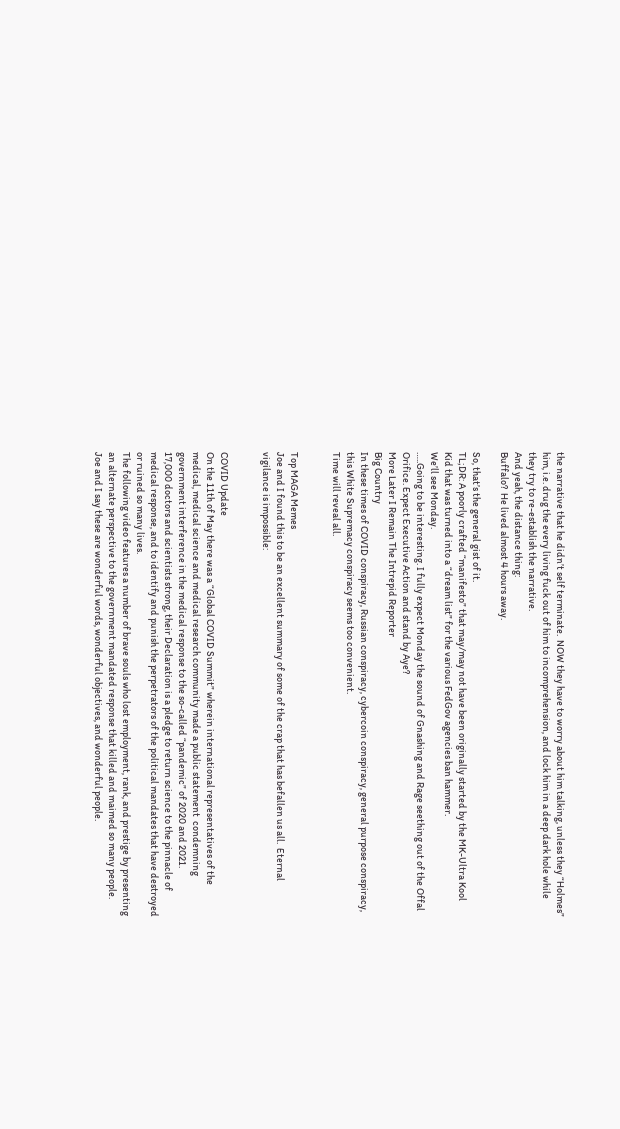the narrative that he didn’t self terminate.  NOW they have to worry about him talking, unless they “Holmes” him, i.e. drug the every living fuck out of him to incomprehension, and lock him in a deep dark hole while they try to re-establish the narrative.
And yeah, the distance thing:
Buffalo?  He lived almost 4 hours away.

So, that’s the general gist of it.
TL;DR: A poorly crafted “manifesto” that may/may not have been originally started by the MK-Ultra Kool Kid that was turned into a “dream list” for the various FedGov agencies ban hammer.
We’ll see Monday.
…..Going to be interesting. I fully expect Monday the sound of Gnashing and Rage seething out of the Offal Orifice. Expect Executive Action and stand by Aye?
More Later I Remain The Intrepid Reporter
Big Country
In these times of COVID conspiracy, Russian conspiracy, cybercoin conspiracy, general purpose conspiracy, this White Supremacy conspiracy seems too convenient.
Time will reveal all.


Top MAGA Memes
Joe and I found this to be an excellent summary of some of the crap that has befallen us all.  Eternal vigilance is impossible:


COVID Update
On the 11th of May there was a “Global COVID Summit” wherein international representatives of the medical, medical science and medical research community made a public statement  condemning government interference in the medical response to the so-called “pandemic” of 2020 and 2021.
17,000 doctors and scientists strong, their Declaration is a pledge to return science to the pinnacle of medical response, and to identify and punish the perpetrators of the political mandates that have destroyed or ruined so many lives.
The following video features a number of brave souls who lost employment, rank, and prestige by presenting an alternate perspective to the government mandated response that killed and maimed so many people.
Joe and I say these are wonderful words, wonderful objectives, and wonderful people.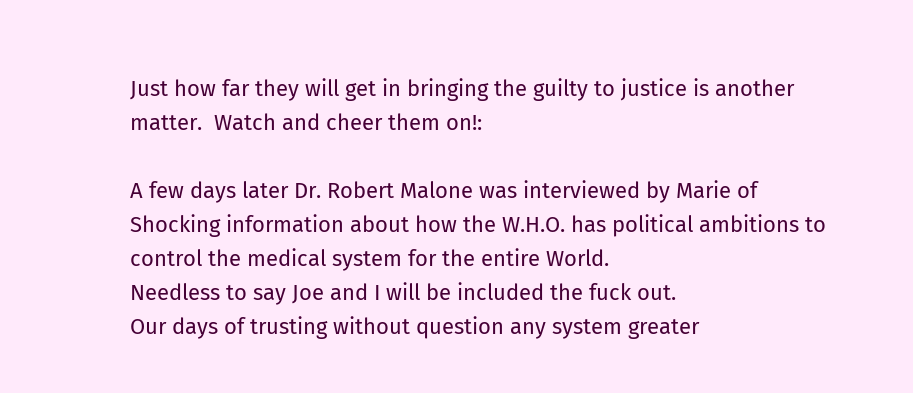Just how far they will get in bringing the guilty to justice is another matter.  Watch and cheer them on!:

A few days later Dr. Robert Malone was interviewed by Marie of
Shocking information about how the W.H.O. has political ambitions to control the medical system for the entire World.
Needless to say Joe and I will be included the fuck out.
Our days of trusting without question any system greater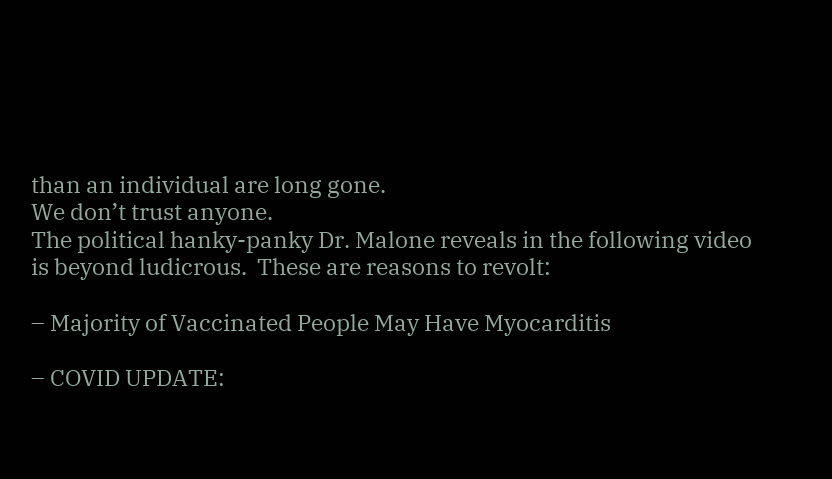than an individual are long gone.
We don’t trust anyone.
The political hanky-panky Dr. Malone reveals in the following video is beyond ludicrous.  These are reasons to revolt:

– Majority of Vaccinated People May Have Myocarditis

– COVID UPDATE: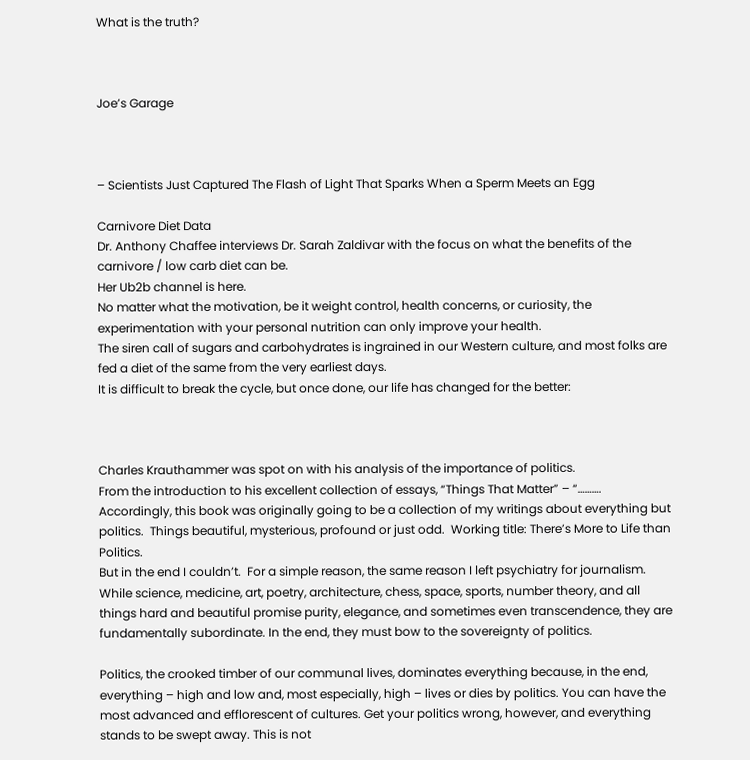What is the truth?



Joe’s Garage



– Scientists Just Captured The Flash of Light That Sparks When a Sperm Meets an Egg

Carnivore Diet Data
Dr. Anthony Chaffee interviews Dr. Sarah Zaldivar with the focus on what the benefits of the carnivore / low carb diet can be.
Her Ub2b channel is here.
No matter what the motivation, be it weight control, health concerns, or curiosity, the experimentation with your personal nutrition can only improve your health.
The siren call of sugars and carbohydrates is ingrained in our Western culture, and most folks are fed a diet of the same from the very earliest days.
It is difficult to break the cycle, but once done, our life has changed for the better:



Charles Krauthammer was spot on with his analysis of the importance of politics.
From the introduction to his excellent collection of essays, “Things That Matter” – “………. Accordingly, this book was originally going to be a collection of my writings about everything but politics.  Things beautiful, mysterious, profound or just odd.  Working title: There’s More to Life than Politics.
But in the end I couldn’t.  For a simple reason, the same reason I left psychiatry for journalism. While science, medicine, art, poetry, architecture, chess, space, sports, number theory, and all things hard and beautiful promise purity, elegance, and sometimes even transcendence, they are fundamentally subordinate. In the end, they must bow to the sovereignty of politics.

Politics, the crooked timber of our communal lives, dominates everything because, in the end, everything – high and low and, most especially, high – lives or dies by politics. You can have the most advanced and efflorescent of cultures. Get your politics wrong, however, and everything stands to be swept away. This is not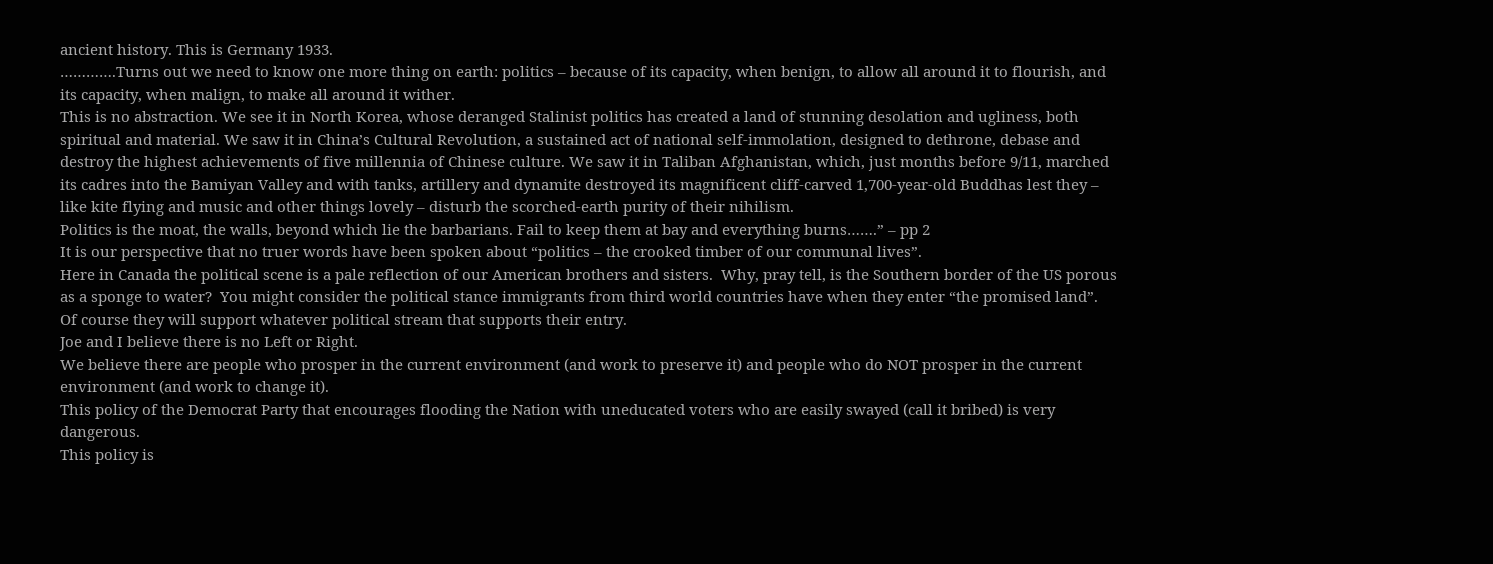ancient history. This is Germany 1933.
………….Turns out we need to know one more thing on earth: politics – because of its capacity, when benign, to allow all around it to flourish, and its capacity, when malign, to make all around it wither.
This is no abstraction. We see it in North Korea, whose deranged Stalinist politics has created a land of stunning desolation and ugliness, both spiritual and material. We saw it in China’s Cultural Revolution, a sustained act of national self-immolation, designed to dethrone, debase and destroy the highest achievements of five millennia of Chinese culture. We saw it in Taliban Afghanistan, which, just months before 9/11, marched its cadres into the Bamiyan Valley and with tanks, artillery and dynamite destroyed its magnificent cliff-carved 1,700-year-old Buddhas lest they – like kite flying and music and other things lovely – disturb the scorched-earth purity of their nihilism.
Politics is the moat, the walls, beyond which lie the barbarians. Fail to keep them at bay and everything burns…….” – pp 2
It is our perspective that no truer words have been spoken about “politics – the crooked timber of our communal lives”.
Here in Canada the political scene is a pale reflection of our American brothers and sisters.  Why, pray tell, is the Southern border of the US porous as a sponge to water?  You might consider the political stance immigrants from third world countries have when they enter “the promised land”.  Of course they will support whatever political stream that supports their entry.
Joe and I believe there is no Left or Right.
We believe there are people who prosper in the current environment (and work to preserve it) and people who do NOT prosper in the current environment (and work to change it).
This policy of the Democrat Party that encourages flooding the Nation with uneducated voters who are easily swayed (call it bribed) is very dangerous.
This policy is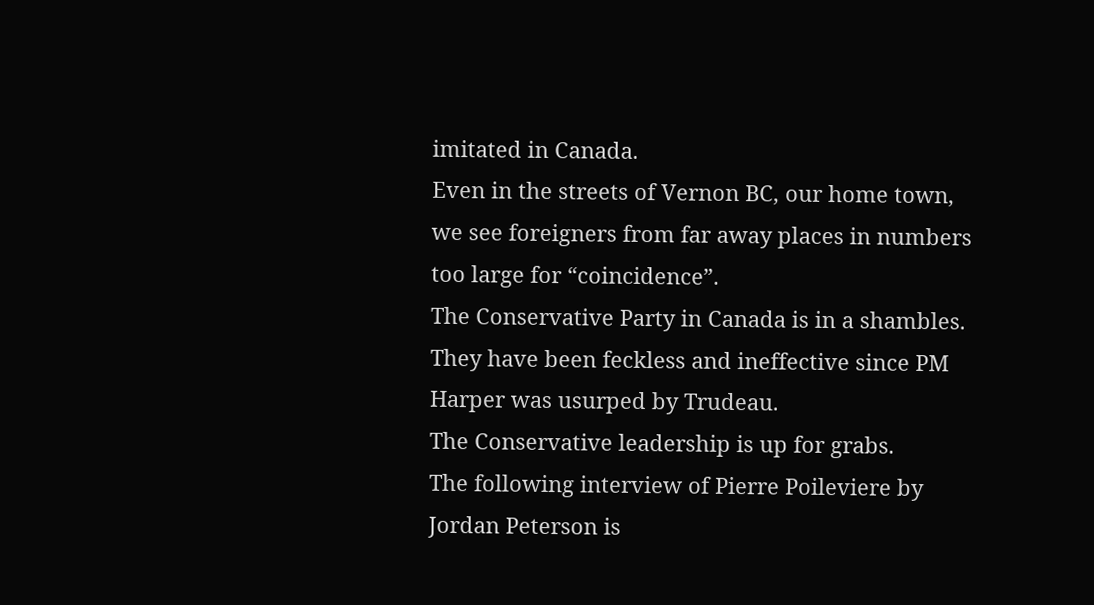imitated in Canada.
Even in the streets of Vernon BC, our home town, we see foreigners from far away places in numbers too large for “coincidence”.
The Conservative Party in Canada is in a shambles.
They have been feckless and ineffective since PM Harper was usurped by Trudeau.
The Conservative leadership is up for grabs.
The following interview of Pierre Poileviere by Jordan Peterson is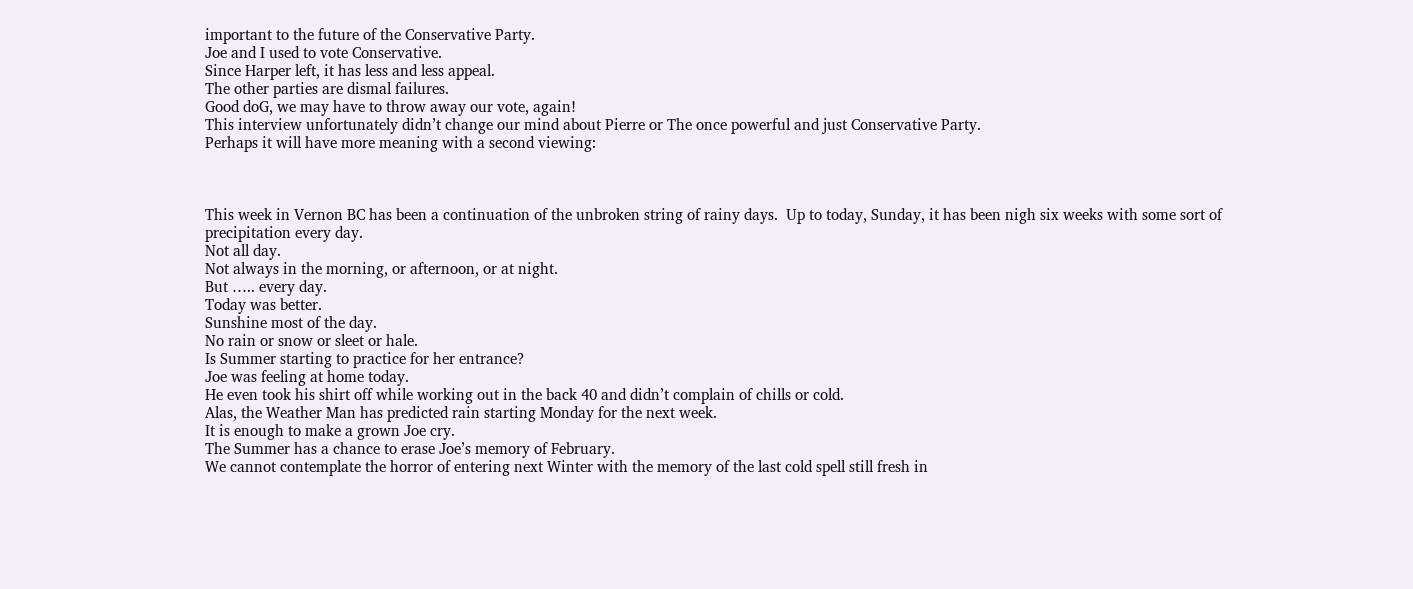important to the future of the Conservative Party.
Joe and I used to vote Conservative.
Since Harper left, it has less and less appeal.
The other parties are dismal failures.
Good doG, we may have to throw away our vote, again!
This interview unfortunately didn’t change our mind about Pierre or The once powerful and just Conservative Party.
Perhaps it will have more meaning with a second viewing:



This week in Vernon BC has been a continuation of the unbroken string of rainy days.  Up to today, Sunday, it has been nigh six weeks with some sort of precipitation every day.
Not all day.
Not always in the morning, or afternoon, or at night.
But ….. every day.
Today was better.
Sunshine most of the day.
No rain or snow or sleet or hale.
Is Summer starting to practice for her entrance?
Joe was feeling at home today.
He even took his shirt off while working out in the back 40 and didn’t complain of chills or cold.
Alas, the Weather Man has predicted rain starting Monday for the next week.
It is enough to make a grown Joe cry.
The Summer has a chance to erase Joe’s memory of February.
We cannot contemplate the horror of entering next Winter with the memory of the last cold spell still fresh in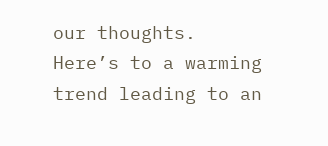our thoughts.
Here’s to a warming trend leading to an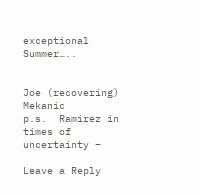exceptional Summer…..


Joe (recovering) Mekanic
p.s.  Ramirez in times of uncertainty –

Leave a Reply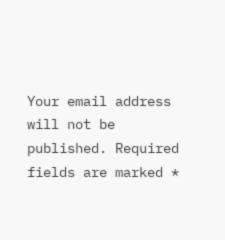Your email address will not be published. Required fields are marked *